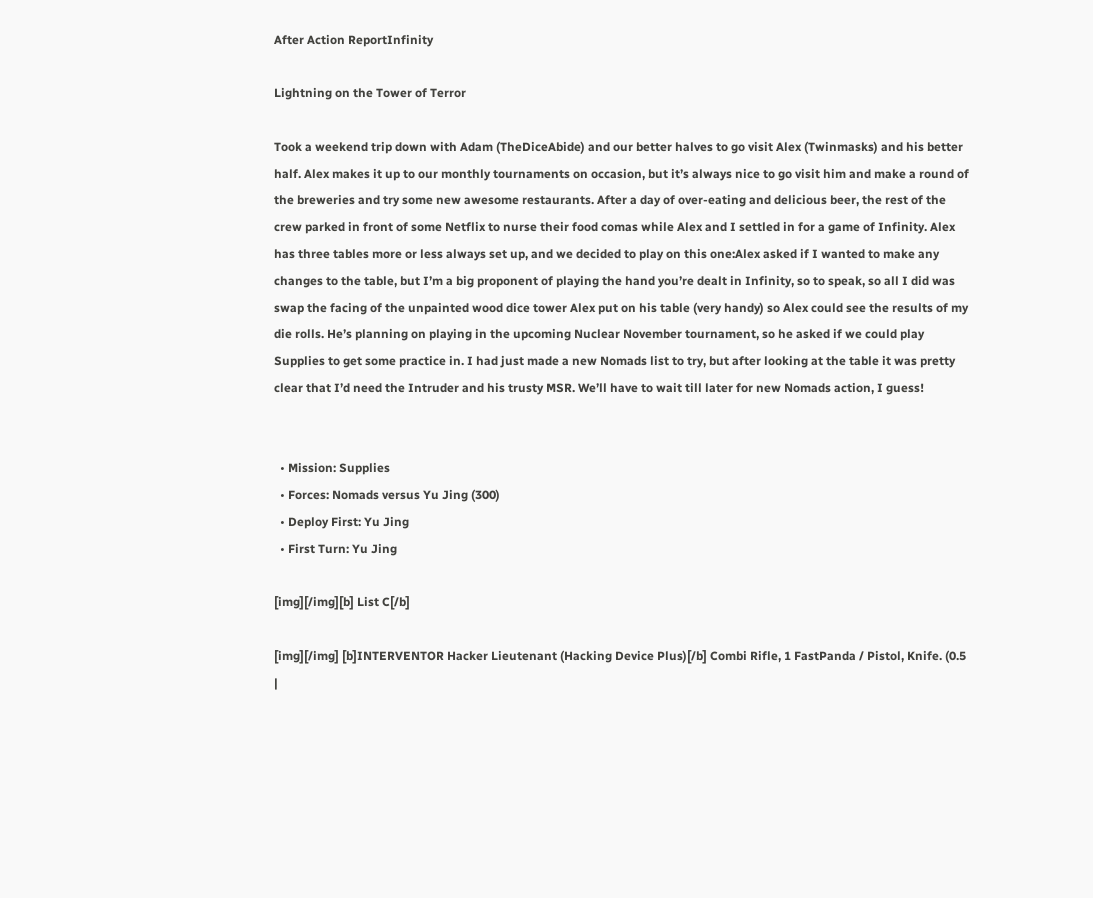After Action ReportInfinity

Lightning on the Tower of Terror

Took a weekend trip down with Adam (TheDiceAbide) and our better halves to go visit Alex (Twinmasks) and his better half. Alex makes it up to our monthly tournaments on occasion, but it’s always nice to go visit him and make a round of the breweries and try some new awesome restaurants. After a day of over-eating and delicious beer, the rest of the crew parked in front of some Netflix to nurse their food comas while Alex and I settled in for a game of Infinity. Alex has three tables more or less always set up, and we decided to play on this one:Alex asked if I wanted to make any changes to the table, but I’m a big proponent of playing the hand you’re dealt in Infinity, so to speak, so all I did was swap the facing of the unpainted wood dice tower Alex put on his table (very handy) so Alex could see the results of my die rolls. He’s planning on playing in the upcoming Nuclear November tournament, so he asked if we could play Supplies to get some practice in. I had just made a new Nomads list to try, but after looking at the table it was pretty clear that I’d need the Intruder and his trusty MSR. We’ll have to wait till later for new Nomads action, I guess!


  • Mission: Supplies
  • Forces: Nomads versus Yu Jing (300)
  • Deploy First: Yu Jing
  • First Turn: Yu Jing

[img][/img][b] List C[/b]

[img][/img] [b]INTERVENTOR Hacker Lieutenant (Hacking Device Plus)[/b] Combi Rifle, 1 FastPanda / Pistol, Knife. (0.5 |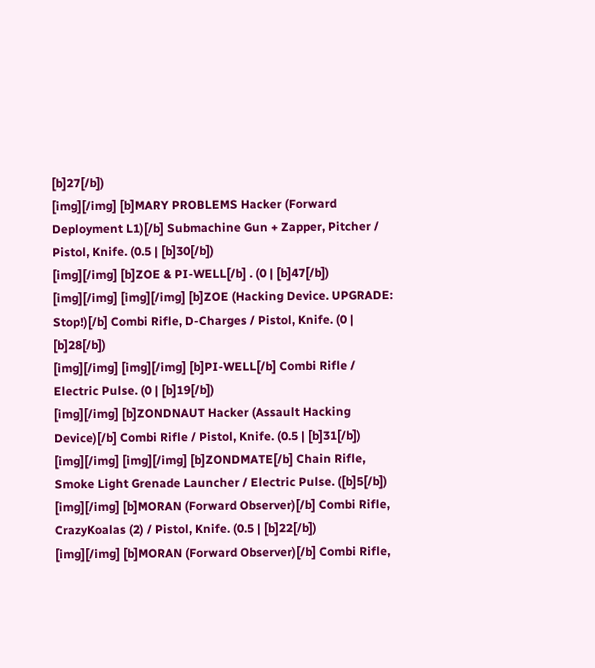[b]27[/b])
[img][/img] [b]MARY PROBLEMS Hacker (Forward Deployment L1)[/b] Submachine Gun + Zapper, Pitcher / Pistol, Knife. (0.5 | [b]30[/b])
[img][/img] [b]ZOE & PI-WELL[/b] . (0 | [b]47[/b])
[img][/img] [img][/img] [b]ZOE (Hacking Device. UPGRADE: Stop!)[/b] Combi Rifle, D-Charges / Pistol, Knife. (0 | [b]28[/b])
[img][/img] [img][/img] [b]PI-WELL[/b] Combi Rifle / Electric Pulse. (0 | [b]19[/b])
[img][/img] [b]ZONDNAUT Hacker (Assault Hacking Device)[/b] Combi Rifle / Pistol, Knife. (0.5 | [b]31[/b])
[img][/img] [img][/img] [b]ZONDMATE[/b] Chain Rifle, Smoke Light Grenade Launcher / Electric Pulse. ([b]5[/b])
[img][/img] [b]MORAN (Forward Observer)[/b] Combi Rifle, CrazyKoalas (2) / Pistol, Knife. (0.5 | [b]22[/b])
[img][/img] [b]MORAN (Forward Observer)[/b] Combi Rifle,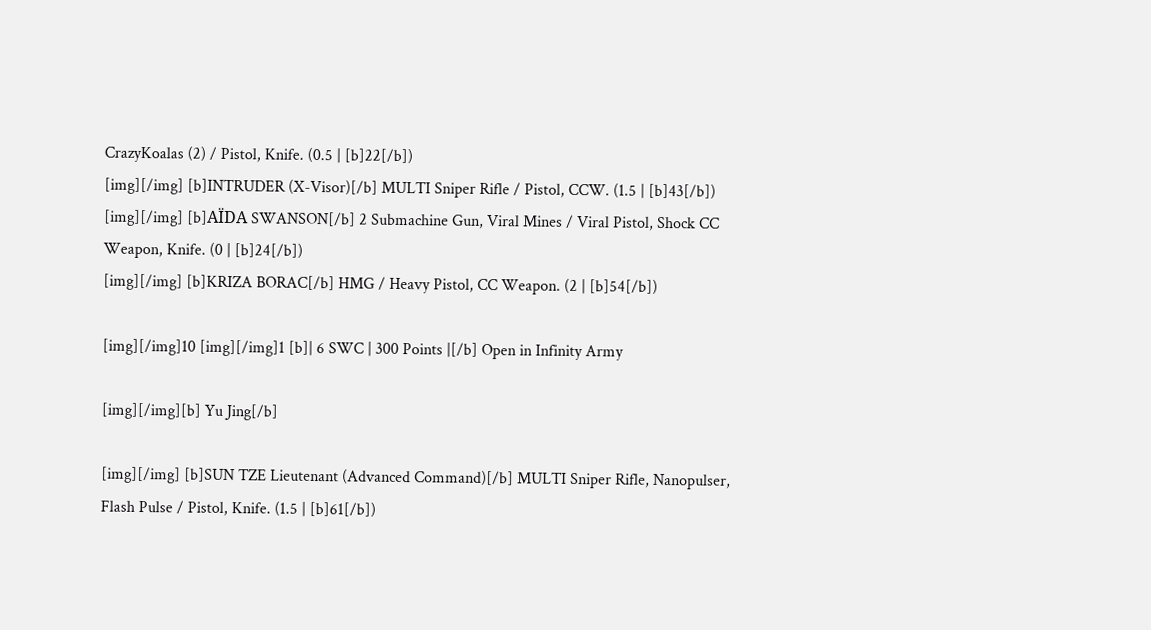CrazyKoalas (2) / Pistol, Knife. (0.5 | [b]22[/b])
[img][/img] [b]INTRUDER (X-Visor)[/b] MULTI Sniper Rifle / Pistol, CCW. (1.5 | [b]43[/b])
[img][/img] [b]AÏDA SWANSON[/b] 2 Submachine Gun, Viral Mines / Viral Pistol, Shock CC Weapon, Knife. (0 | [b]24[/b])
[img][/img] [b]KRIZA BORAC[/b] HMG / Heavy Pistol, CC Weapon. (2 | [b]54[/b])

[img][/img]10 [img][/img]1 [b]| 6 SWC | 300 Points |[/b] Open in Infinity Army

[img][/img][b] Yu Jing[/b]

[img][/img] [b]SUN TZE Lieutenant (Advanced Command)[/b] MULTI Sniper Rifle, Nanopulser, Flash Pulse / Pistol, Knife. (1.5 | [b]61[/b])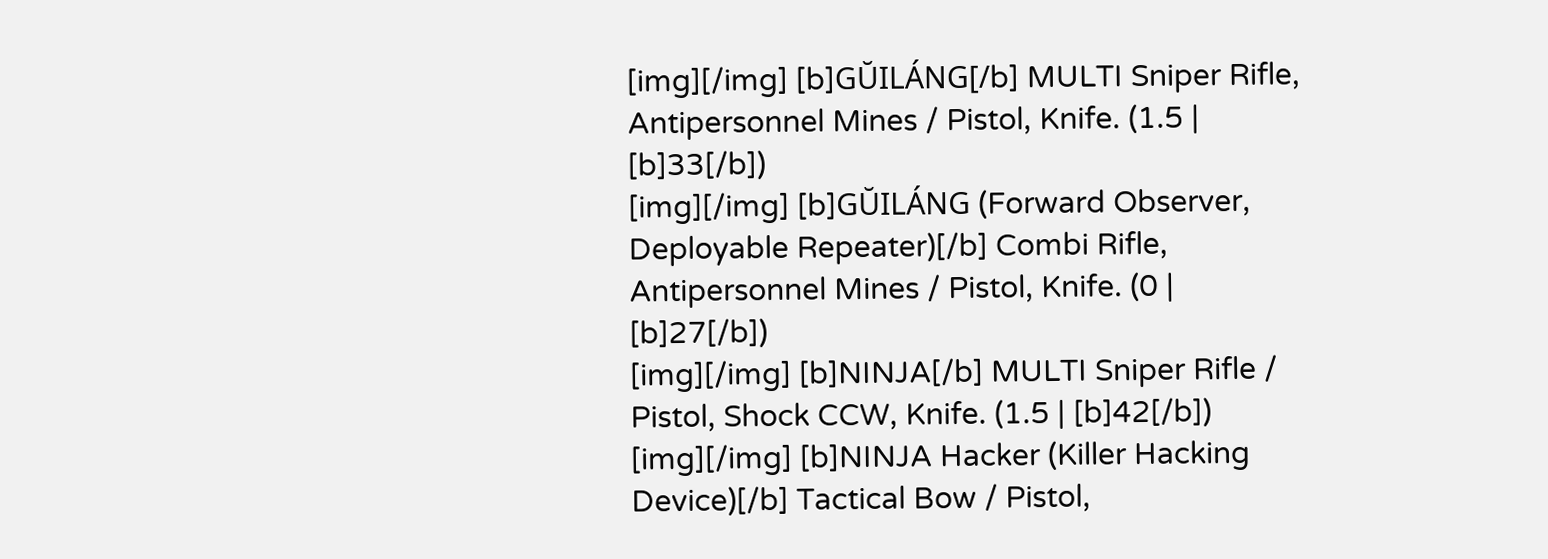[img][/img] [b]GŬILÁNG[/b] MULTI Sniper Rifle, Antipersonnel Mines / Pistol, Knife. (1.5 | [b]33[/b])
[img][/img] [b]GŬILÁNG (Forward Observer, Deployable Repeater)[/b] Combi Rifle, Antipersonnel Mines / Pistol, Knife. (0 | [b]27[/b])
[img][/img] [b]NINJA[/b] MULTI Sniper Rifle / Pistol, Shock CCW, Knife. (1.5 | [b]42[/b])
[img][/img] [b]NINJA Hacker (Killer Hacking Device)[/b] Tactical Bow / Pistol,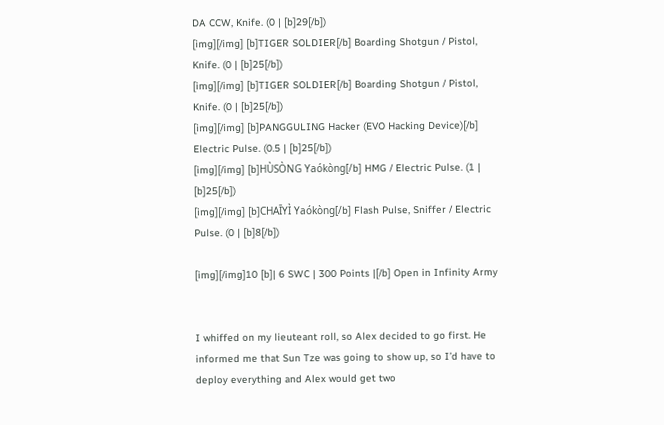DA CCW, Knife. (0 | [b]29[/b])
[img][/img] [b]TIGER SOLDIER[/b] Boarding Shotgun / Pistol, Knife. (0 | [b]25[/b])
[img][/img] [b]TIGER SOLDIER[/b] Boarding Shotgun / Pistol, Knife. (0 | [b]25[/b])
[img][/img] [b]PANGGULING Hacker (EVO Hacking Device)[/b] Electric Pulse. (0.5 | [b]25[/b])
[img][/img] [b]HÙSÒNG Yaókòng[/b] HMG / Electric Pulse. (1 | [b]25[/b])
[img][/img] [b]CHAĪYÌ Yaókòng[/b] Flash Pulse, Sniffer / Electric Pulse. (0 | [b]8[/b])

[img][/img]10 [b]| 6 SWC | 300 Points |[/b] Open in Infinity Army


I whiffed on my lieuteant roll, so Alex decided to go first. He informed me that Sun Tze was going to show up, so I’d have to deploy everything and Alex would get two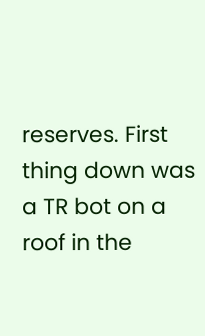reserves. First thing down was a TR bot on a roof in the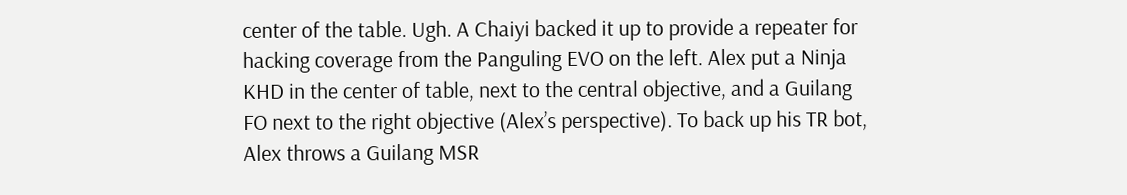center of the table. Ugh. A Chaiyi backed it up to provide a repeater for hacking coverage from the Panguling EVO on the left. Alex put a Ninja KHD in the center of table, next to the central objective, and a Guilang FO next to the right objective (Alex’s perspective). To back up his TR bot, Alex throws a Guilang MSR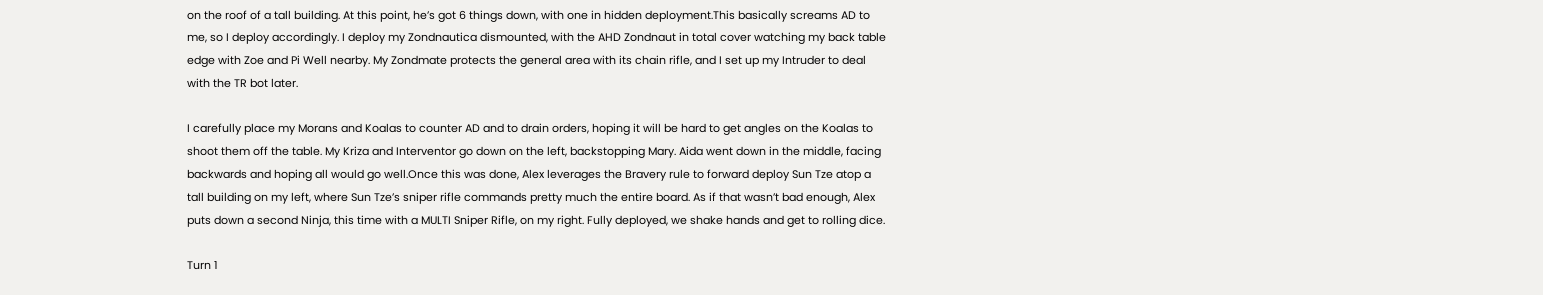on the roof of a tall building. At this point, he’s got 6 things down, with one in hidden deployment.This basically screams AD to me, so I deploy accordingly. I deploy my Zondnautica dismounted, with the AHD Zondnaut in total cover watching my back table edge with Zoe and Pi Well nearby. My Zondmate protects the general area with its chain rifle, and I set up my Intruder to deal with the TR bot later.

I carefully place my Morans and Koalas to counter AD and to drain orders, hoping it will be hard to get angles on the Koalas to shoot them off the table. My Kriza and Interventor go down on the left, backstopping Mary. Aida went down in the middle, facing backwards and hoping all would go well.Once this was done, Alex leverages the Bravery rule to forward deploy Sun Tze atop a tall building on my left, where Sun Tze’s sniper rifle commands pretty much the entire board. As if that wasn’t bad enough, Alex puts down a second Ninja, this time with a MULTI Sniper Rifle, on my right. Fully deployed, we shake hands and get to rolling dice.

Turn 1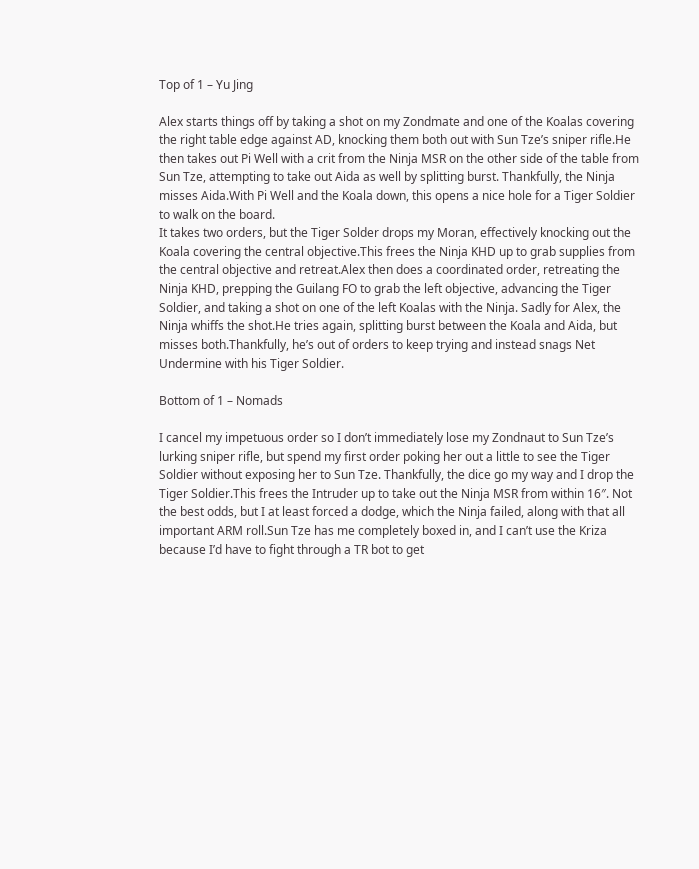Top of 1 – Yu Jing

Alex starts things off by taking a shot on my Zondmate and one of the Koalas covering the right table edge against AD, knocking them both out with Sun Tze’s sniper rifle.He then takes out Pi Well with a crit from the Ninja MSR on the other side of the table from Sun Tze, attempting to take out Aida as well by splitting burst. Thankfully, the Ninja misses Aida.With Pi Well and the Koala down, this opens a nice hole for a Tiger Soldier to walk on the board.
It takes two orders, but the Tiger Solder drops my Moran, effectively knocking out the Koala covering the central objective.This frees the Ninja KHD up to grab supplies from the central objective and retreat.Alex then does a coordinated order, retreating the Ninja KHD, prepping the Guilang FO to grab the left objective, advancing the Tiger Soldier, and taking a shot on one of the left Koalas with the Ninja. Sadly for Alex, the Ninja whiffs the shot.He tries again, splitting burst between the Koala and Aida, but misses both.Thankfully, he’s out of orders to keep trying and instead snags Net Undermine with his Tiger Soldier.

Bottom of 1 – Nomads

I cancel my impetuous order so I don’t immediately lose my Zondnaut to Sun Tze’s lurking sniper rifle, but spend my first order poking her out a little to see the Tiger Soldier without exposing her to Sun Tze. Thankfully, the dice go my way and I drop the Tiger Soldier.This frees the Intruder up to take out the Ninja MSR from within 16″. Not the best odds, but I at least forced a dodge, which the Ninja failed, along with that all important ARM roll.Sun Tze has me completely boxed in, and I can’t use the Kriza because I’d have to fight through a TR bot to get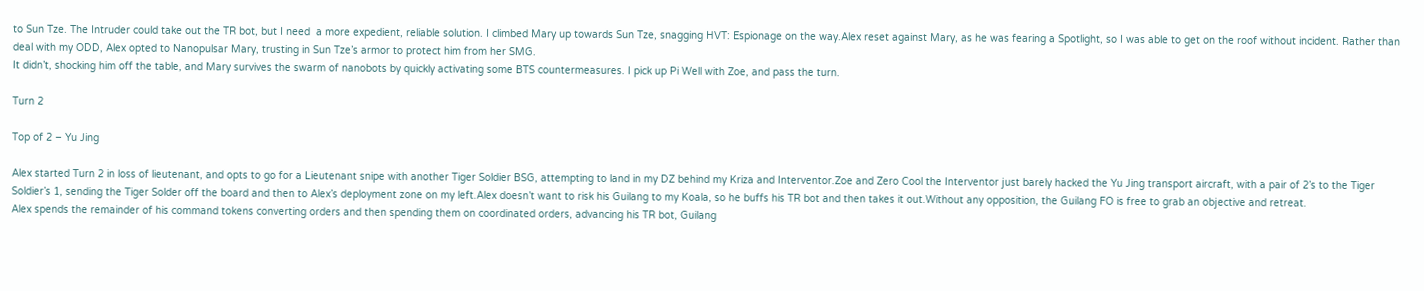to Sun Tze. The Intruder could take out the TR bot, but I need  a more expedient, reliable solution. I climbed Mary up towards Sun Tze, snagging HVT: Espionage on the way.Alex reset against Mary, as he was fearing a Spotlight, so I was able to get on the roof without incident. Rather than deal with my ODD, Alex opted to Nanopulsar Mary, trusting in Sun Tze’s armor to protect him from her SMG.
It didn’t, shocking him off the table, and Mary survives the swarm of nanobots by quickly activating some BTS countermeasures. I pick up Pi Well with Zoe, and pass the turn.

Turn 2

Top of 2 – Yu Jing

Alex started Turn 2 in loss of lieutenant, and opts to go for a Lieutenant snipe with another Tiger Soldier BSG, attempting to land in my DZ behind my Kriza and Interventor.Zoe and Zero Cool the Interventor just barely hacked the Yu Jing transport aircraft, with a pair of 2’s to the Tiger Soldier’s 1, sending the Tiger Solder off the board and then to Alex’s deployment zone on my left.Alex doesn’t want to risk his Guilang to my Koala, so he buffs his TR bot and then takes it out.Without any opposition, the Guilang FO is free to grab an objective and retreat.
Alex spends the remainder of his command tokens converting orders and then spending them on coordinated orders, advancing his TR bot, Guilang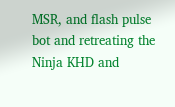MSR, and flash pulse bot and retreating the Ninja KHD and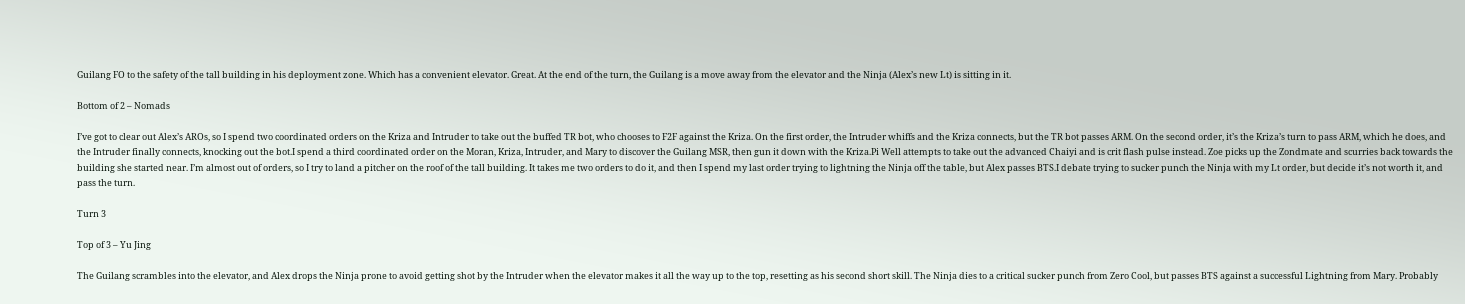Guilang FO to the safety of the tall building in his deployment zone. Which has a convenient elevator. Great. At the end of the turn, the Guilang is a move away from the elevator and the Ninja (Alex’s new Lt) is sitting in it.

Bottom of 2 – Nomads

I’ve got to clear out Alex’s AROs, so I spend two coordinated orders on the Kriza and Intruder to take out the buffed TR bot, who chooses to F2F against the Kriza. On the first order, the Intruder whiffs and the Kriza connects, but the TR bot passes ARM. On the second order, it’s the Kriza’s turn to pass ARM, which he does, and the Intruder finally connects, knocking out the bot.I spend a third coordinated order on the Moran, Kriza, Intruder, and Mary to discover the Guilang MSR, then gun it down with the Kriza.Pi Well attempts to take out the advanced Chaiyi and is crit flash pulse instead. Zoe picks up the Zondmate and scurries back towards the building she started near. I’m almost out of orders, so I try to land a pitcher on the roof of the tall building. It takes me two orders to do it, and then I spend my last order trying to lightning the Ninja off the table, but Alex passes BTS.I debate trying to sucker punch the Ninja with my Lt order, but decide it’s not worth it, and pass the turn.

Turn 3

Top of 3 – Yu Jing

The Guilang scrambles into the elevator, and Alex drops the Ninja prone to avoid getting shot by the Intruder when the elevator makes it all the way up to the top, resetting as his second short skill. The Ninja dies to a critical sucker punch from Zero Cool, but passes BTS against a successful Lightning from Mary. Probably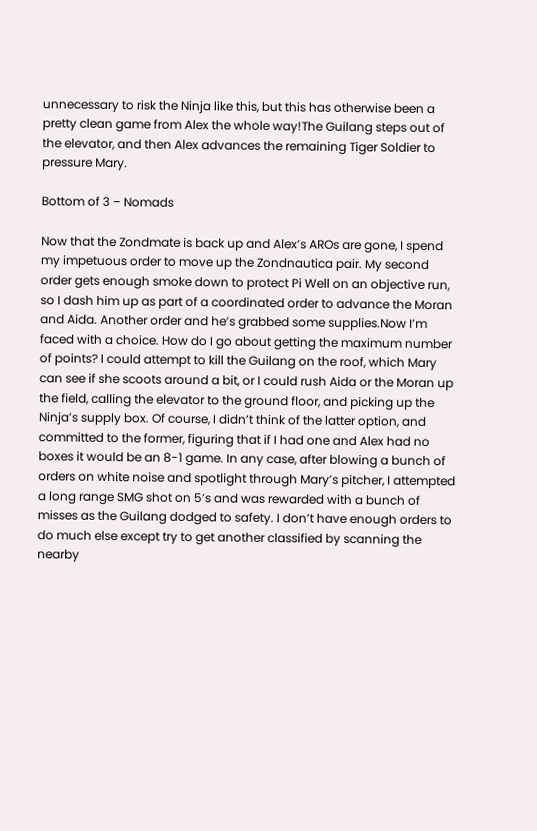unnecessary to risk the Ninja like this, but this has otherwise been a pretty clean game from Alex the whole way!The Guilang steps out of the elevator, and then Alex advances the remaining Tiger Soldier to pressure Mary.

Bottom of 3 – Nomads

Now that the Zondmate is back up and Alex’s AROs are gone, I spend my impetuous order to move up the Zondnautica pair. My second order gets enough smoke down to protect Pi Well on an objective run, so I dash him up as part of a coordinated order to advance the Moran and Aida. Another order and he’s grabbed some supplies.Now I’m faced with a choice. How do I go about getting the maximum number of points? I could attempt to kill the Guilang on the roof, which Mary can see if she scoots around a bit, or I could rush Aida or the Moran up the field, calling the elevator to the ground floor, and picking up the Ninja’s supply box. Of course, I didn’t think of the latter option, and committed to the former, figuring that if I had one and Alex had no boxes it would be an 8-1 game. In any case, after blowing a bunch of orders on white noise and spotlight through Mary’s pitcher, I attempted a long range SMG shot on 5’s and was rewarded with a bunch of misses as the Guilang dodged to safety. I don’t have enough orders to do much else except try to get another classified by scanning the nearby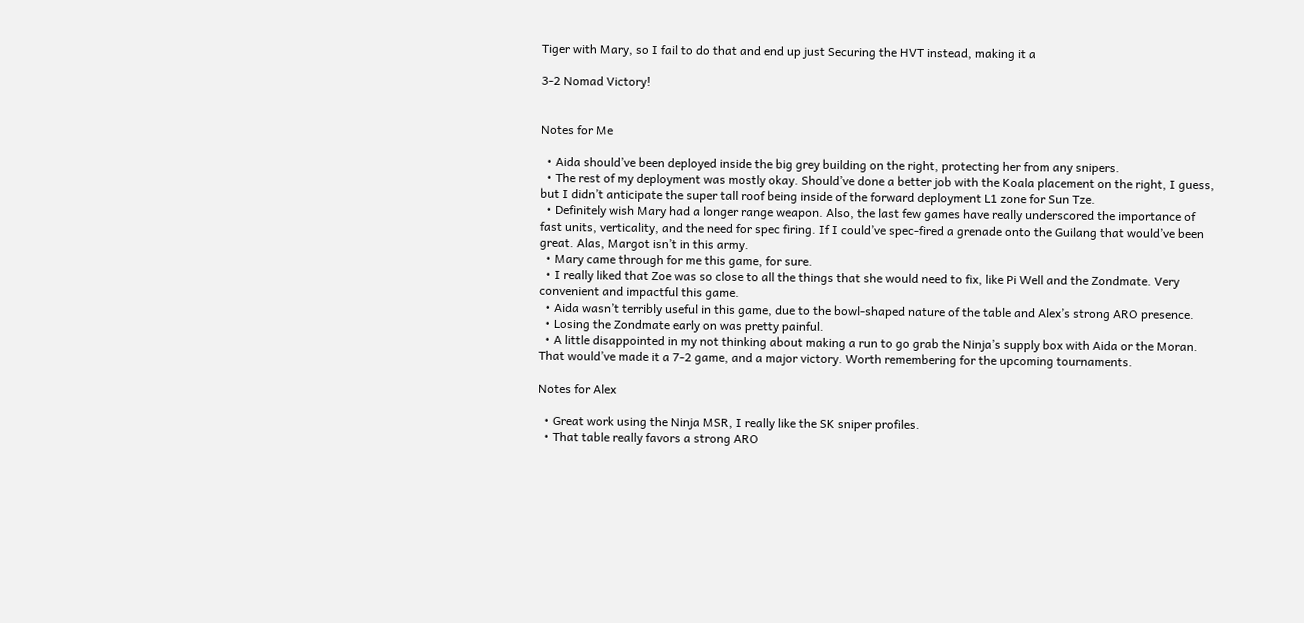Tiger with Mary, so I fail to do that and end up just Securing the HVT instead, making it a

3-2 Nomad Victory!


Notes for Me

  • Aida should’ve been deployed inside the big grey building on the right, protecting her from any snipers.
  • The rest of my deployment was mostly okay. Should’ve done a better job with the Koala placement on the right, I guess, but I didn’t anticipate the super tall roof being inside of the forward deployment L1 zone for Sun Tze.
  • Definitely wish Mary had a longer range weapon. Also, the last few games have really underscored the importance of fast units, verticality, and the need for spec firing. If I could’ve spec-fired a grenade onto the Guilang that would’ve been great. Alas, Margot isn’t in this army.
  • Mary came through for me this game, for sure.
  • I really liked that Zoe was so close to all the things that she would need to fix, like Pi Well and the Zondmate. Very convenient and impactful this game.
  • Aida wasn’t terribly useful in this game, due to the bowl-shaped nature of the table and Alex’s strong ARO presence.
  • Losing the Zondmate early on was pretty painful.
  • A little disappointed in my not thinking about making a run to go grab the Ninja’s supply box with Aida or the Moran. That would’ve made it a 7-2 game, and a major victory. Worth remembering for the upcoming tournaments.

Notes for Alex

  • Great work using the Ninja MSR, I really like the SK sniper profiles.
  • That table really favors a strong ARO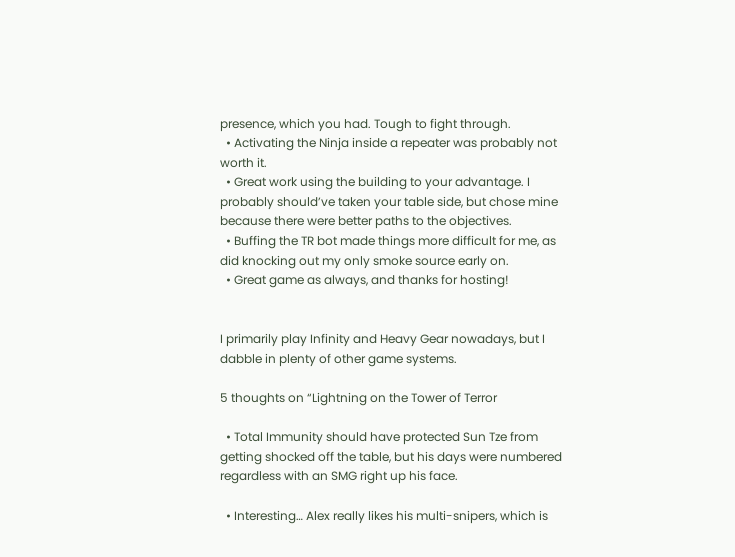presence, which you had. Tough to fight through.
  • Activating the Ninja inside a repeater was probably not worth it.
  • Great work using the building to your advantage. I probably should’ve taken your table side, but chose mine because there were better paths to the objectives.
  • Buffing the TR bot made things more difficult for me, as did knocking out my only smoke source early on.
  • Great game as always, and thanks for hosting!


I primarily play Infinity and Heavy Gear nowadays, but I dabble in plenty of other game systems.

5 thoughts on “Lightning on the Tower of Terror

  • Total Immunity should have protected Sun Tze from getting shocked off the table, but his days were numbered regardless with an SMG right up his face.

  • Interesting… Alex really likes his multi-snipers, which is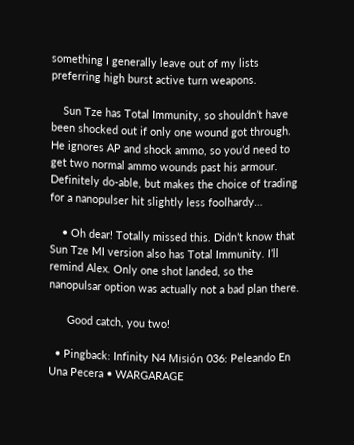something I generally leave out of my lists preferring high burst active turn weapons.

    Sun Tze has Total Immunity, so shouldn’t have been shocked out if only one wound got through. He ignores AP and shock ammo, so you’d need to get two normal ammo wounds past his armour. Definitely do-able, but makes the choice of trading for a nanopulser hit slightly less foolhardy…

    • Oh dear! Totally missed this. Didn’t know that Sun Tze MI version also has Total Immunity. I’ll remind Alex. Only one shot landed, so the nanopulsar option was actually not a bad plan there.

      Good catch, you two!

  • Pingback: Infinity N4 Misión 036: Peleando En Una Pecera • WARGARAGE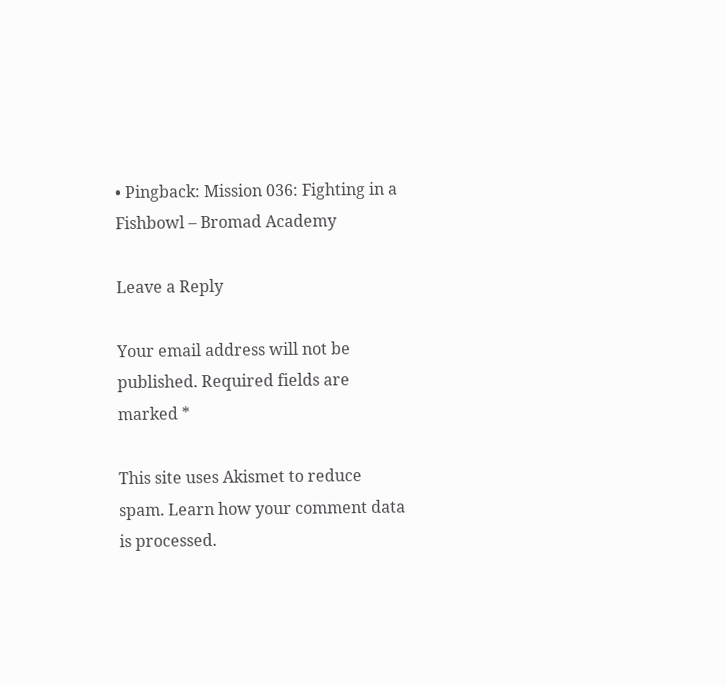• Pingback: Mission 036: Fighting in a Fishbowl – Bromad Academy

Leave a Reply

Your email address will not be published. Required fields are marked *

This site uses Akismet to reduce spam. Learn how your comment data is processed.